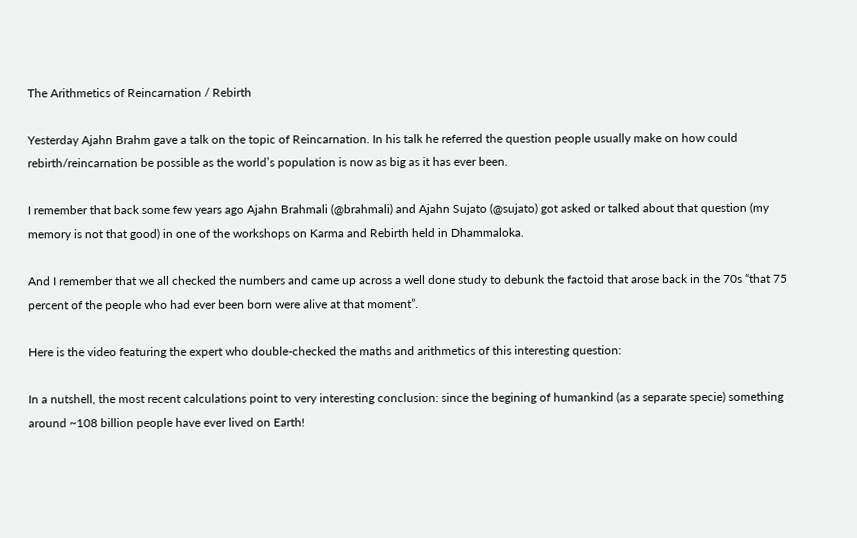The Arithmetics of Reincarnation / Rebirth

Yesterday Ajahn Brahm gave a talk on the topic of Reincarnation. In his talk he referred the question people usually make on how could rebirth/reincarnation be possible as the world’s population is now as big as it has ever been.

I remember that back some few years ago Ajahn Brahmali (@brahmali) and Ajahn Sujato (@sujato) got asked or talked about that question (my memory is not that good) in one of the workshops on Karma and Rebirth held in Dhammaloka.

And I remember that we all checked the numbers and came up across a well done study to debunk the factoid that arose back in the 70s “that 75 percent of the people who had ever been born were alive at that moment”.

Here is the video featuring the expert who double-checked the maths and arithmetics of this interesting question:

In a nutshell, the most recent calculations point to very interesting conclusion: since the begining of humankind (as a separate specie) something around ~108 billion people have ever lived on Earth!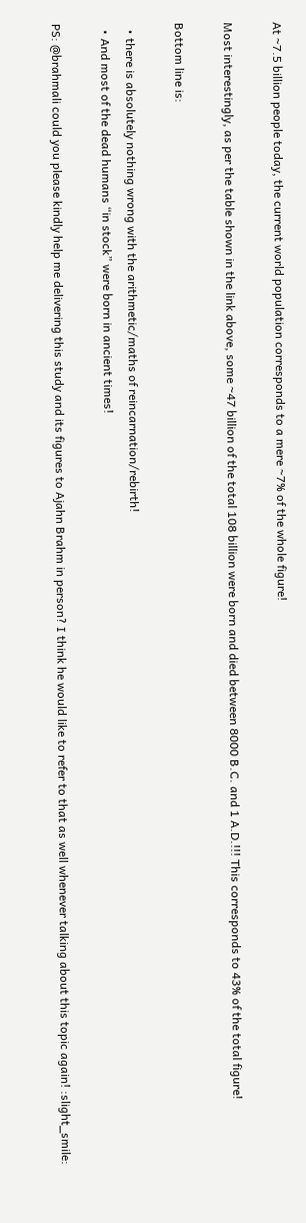At ~7.5 billion people today, the current world population corresponds to a mere ~7% of the whole figure!

Most interestingly, as per the table shown in the link above, some ~47 billion of the total 108 billion were born and died between 8000 B.C. and 1 A.D.!!! This corresponds to 43% of the total figure!

Bottom line is:

  • there is absolutely nothing wrong with the arithmetic/maths of reincarnation/rebirth!
  • And most of the dead humans “in stock” were born in ancient times!

PS: @brahmali could you please kindly help me delivering this study and its figures to Ajahn Brahm in person? I think he would like to refer to that as well whenever talking about this topic again! :slight_smile: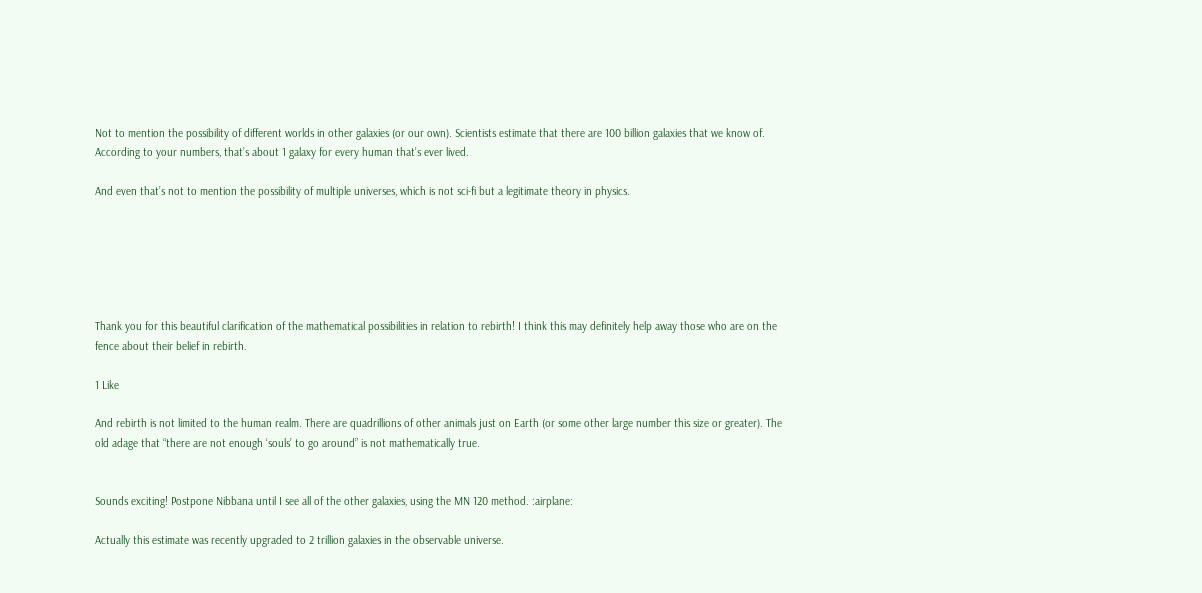Not to mention the possibility of different worlds in other galaxies (or our own). Scientists estimate that there are 100 billion galaxies that we know of. According to your numbers, that’s about 1 galaxy for every human that’s ever lived.

And even that’s not to mention the possibility of multiple universes, which is not sci-fi but a legitimate theory in physics.






Thank you for this beautiful clarification of the mathematical possibilities in relation to rebirth! I think this may definitely help away those who are on the fence about their belief in rebirth.

1 Like

And rebirth is not limited to the human realm. There are quadrillions of other animals just on Earth (or some other large number this size or greater). The old adage that “there are not enough ‘souls’ to go around” is not mathematically true.


Sounds exciting! Postpone Nibbana until I see all of the other galaxies, using the MN 120 method. :airplane:

Actually this estimate was recently upgraded to 2 trillion galaxies in the observable universe.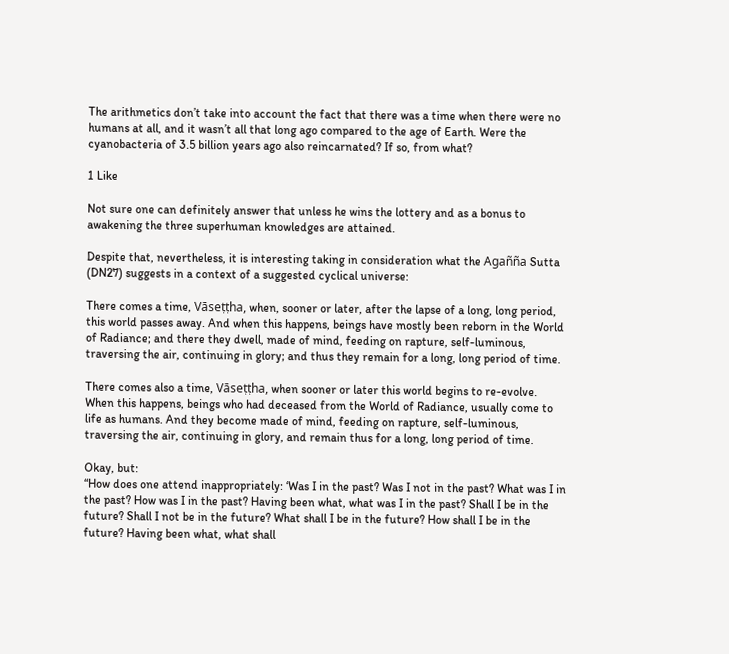The arithmetics don’t take into account the fact that there was a time when there were no humans at all, and it wasn’t all that long ago compared to the age of Earth. Were the cyanobacteria of 3.5 billion years ago also reincarnated? If so, from what?

1 Like

Not sure one can definitely answer that unless he wins the lottery and as a bonus to awakening the three superhuman knowledges are attained.

Despite that, nevertheless, it is interesting taking in consideration what the Agañña Sutta (DN27) suggests in a context of a suggested cyclical universe:

There comes a time, Vāseṭṭha, when, sooner or later, after the lapse of a long, long period, this world passes away. And when this happens, beings have mostly been reborn in the World of Radiance; and there they dwell, made of mind, feeding on rapture, self-luminous, traversing the air, continuing in glory; and thus they remain for a long, long period of time.

There comes also a time, Vāseṭṭha, when sooner or later this world begins to re-evolve. When this happens, beings who had deceased from the World of Radiance, usually come to life as humans. And they become made of mind, feeding on rapture, self-luminous, traversing the air, continuing in glory, and remain thus for a long, long period of time.

Okay, but:
“How does one attend inappropriately: ‘Was I in the past? Was I not in the past? What was I in the past? How was I in the past? Having been what, what was I in the past? Shall I be in the future? Shall I not be in the future? What shall I be in the future? How shall I be in the future? Having been what, what shall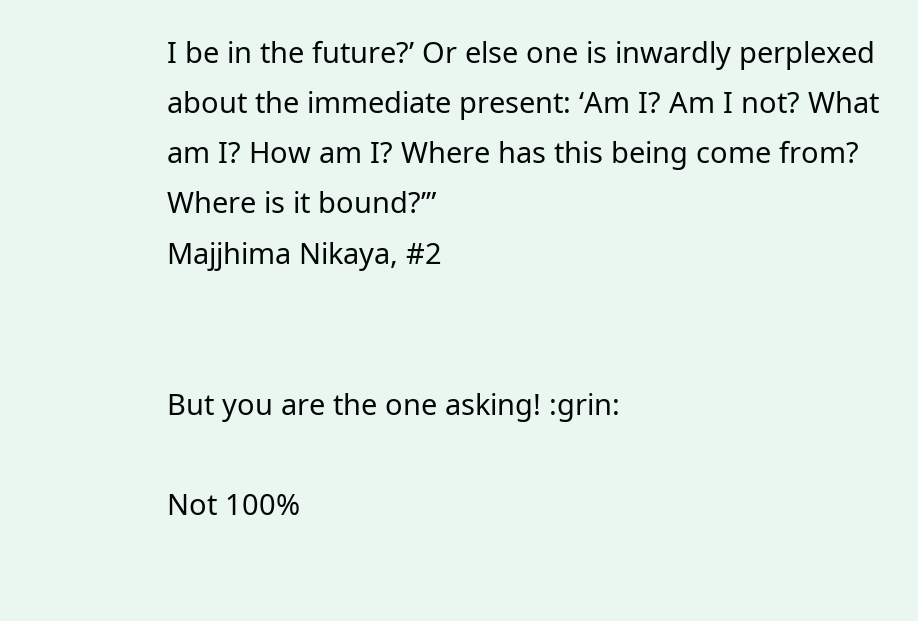I be in the future?’ Or else one is inwardly perplexed about the immediate present: ‘Am I? Am I not? What am I? How am I? Where has this being come from? Where is it bound?’”
Majjhima Nikaya, #2


But you are the one asking! :grin:

Not 100%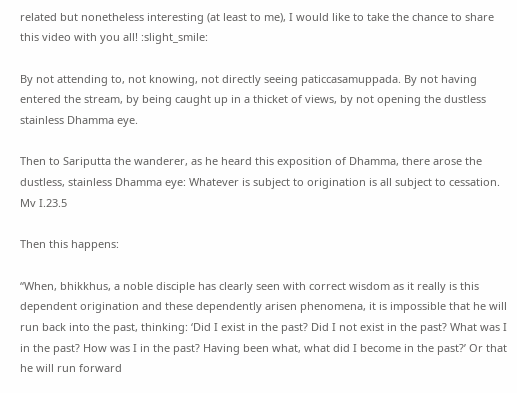related but nonetheless interesting (at least to me), I would like to take the chance to share this video with you all! :slight_smile:

By not attending to, not knowing, not directly seeing paticcasamuppada. By not having entered the stream, by being caught up in a thicket of views, by not opening the dustless stainless Dhamma eye.

Then to Sariputta the wanderer, as he heard this exposition of Dhamma, there arose the dustless, stainless Dhamma eye: Whatever is subject to origination is all subject to cessation.
Mv I.23.5

Then this happens:

“When, bhikkhus, a noble disciple has clearly seen with correct wisdom as it really is this dependent origination and these dependently arisen phenomena, it is impossible that he will run back into the past, thinking: ‘Did I exist in the past? Did I not exist in the past? What was I in the past? How was I in the past? Having been what, what did I become in the past?’ Or that he will run forward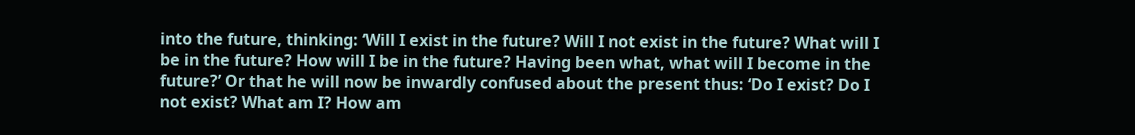into the future, thinking: ‘Will I exist in the future? Will I not exist in the future? What will I be in the future? How will I be in the future? Having been what, what will I become in the future?’ Or that he will now be inwardly confused about the present thus: ‘Do I exist? Do I not exist? What am I? How am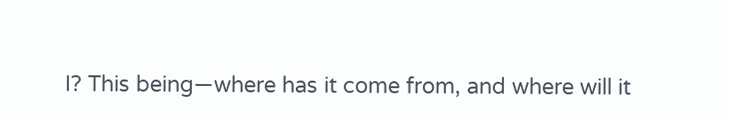I? This being—where has it come from, and where will it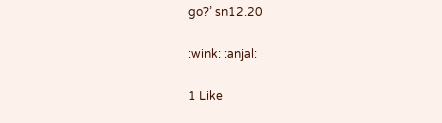go?’ sn12.20

:wink: :anjal:

1 Like